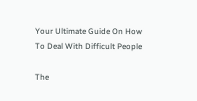Your Ultimate Guide On How To Deal With Difficult People

The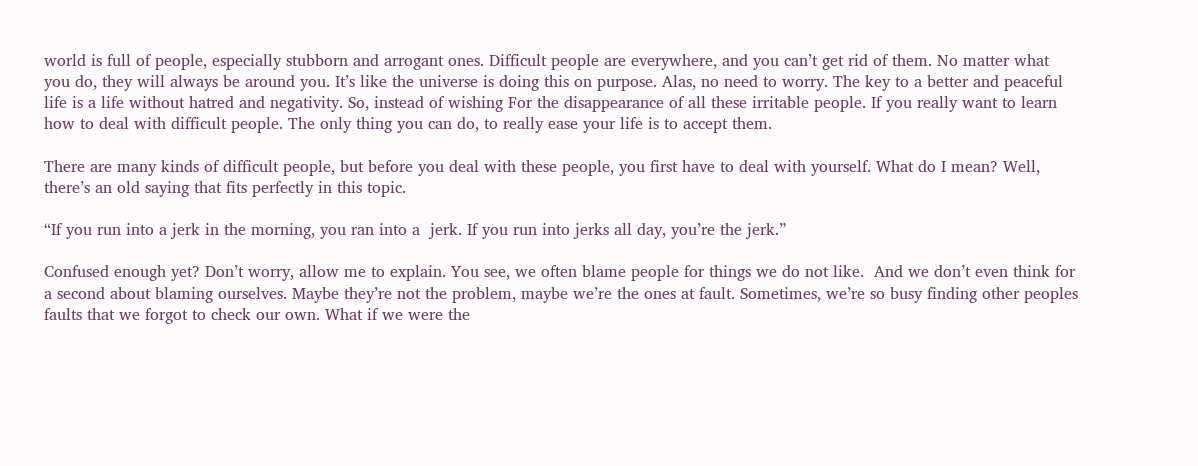world is full of people, especially stubborn and arrogant ones. Difficult people are everywhere, and you can’t get rid of them. No matter what you do, they will always be around you. It’s like the universe is doing this on purpose. Alas, no need to worry. The key to a better and peaceful life is a life without hatred and negativity. So, instead of wishing For the disappearance of all these irritable people. If you really want to learn how to deal with difficult people. The only thing you can do, to really ease your life is to accept them.

There are many kinds of difficult people, but before you deal with these people, you first have to deal with yourself. What do I mean? Well, there’s an old saying that fits perfectly in this topic.

“If you run into a jerk in the morning, you ran into a  jerk. If you run into jerks all day, you’re the jerk.”

Confused enough yet? Don’t worry, allow me to explain. You see, we often blame people for things we do not like.  And we don’t even think for a second about blaming ourselves. Maybe they’re not the problem, maybe we’re the ones at fault. Sometimes, we’re so busy finding other peoples faults that we forgot to check our own. What if we were the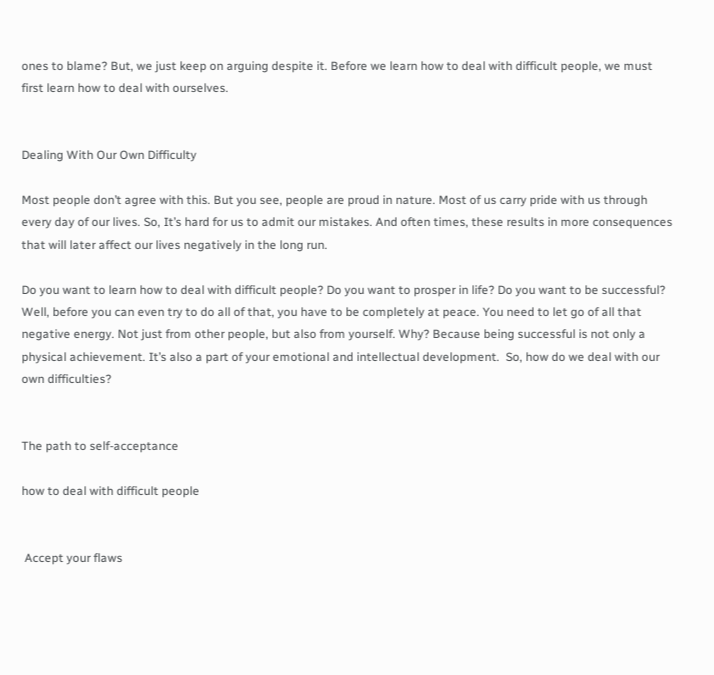ones to blame? But, we just keep on arguing despite it. Before we learn how to deal with difficult people, we must first learn how to deal with ourselves.


Dealing With Our Own Difficulty

Most people don’t agree with this. But you see, people are proud in nature. Most of us carry pride with us through every day of our lives. So, It’s hard for us to admit our mistakes. And often times, these results in more consequences that will later affect our lives negatively in the long run.

Do you want to learn how to deal with difficult people? Do you want to prosper in life? Do you want to be successful? Well, before you can even try to do all of that, you have to be completely at peace. You need to let go of all that negative energy. Not just from other people, but also from yourself. Why? Because being successful is not only a physical achievement. It’s also a part of your emotional and intellectual development.  So, how do we deal with our own difficulties?


The path to self-acceptance

how to deal with difficult people


 Accept your flaws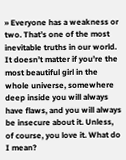» Everyone has a weakness or two. That’s one of the most inevitable truths in our world. It doesn’t matter if you’re the most beautiful girl in the whole universe, somewhere deep inside you will always have flaws, and you will always be insecure about it. Unless, of course, you love it. What do I mean?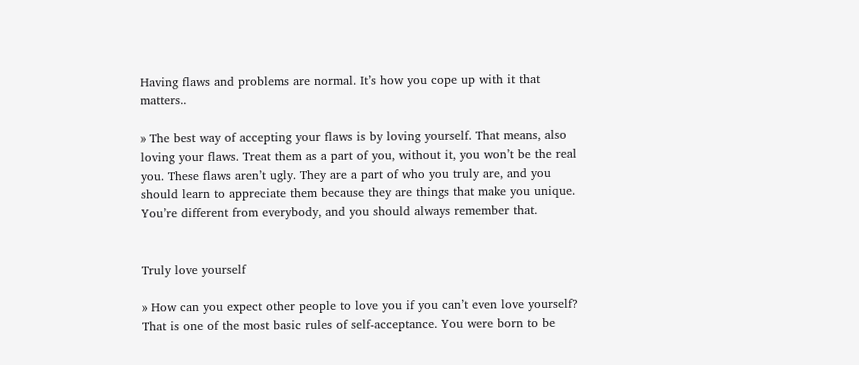Having flaws and problems are normal. It’s how you cope up with it that matters..

» The best way of accepting your flaws is by loving yourself. That means, also loving your flaws. Treat them as a part of you, without it, you won’t be the real you. These flaws aren’t ugly. They are a part of who you truly are, and you should learn to appreciate them because they are things that make you unique. You’re different from everybody, and you should always remember that.


Truly love yourself

» How can you expect other people to love you if you can’t even love yourself?  That is one of the most basic rules of self-acceptance. You were born to be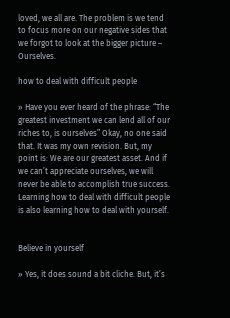loved, we all are. The problem is we tend to focus more on our negative sides that we forgot to look at the bigger picture – Ourselves.

how to deal with difficult people

» Have you ever heard of the phrase: “The greatest investment we can lend all of our riches to, is ourselves” Okay, no one said that. It was my own revision. But, my point is: We are our greatest asset. And if we can’t appreciate ourselves, we will never be able to accomplish true success. Learning how to deal with difficult people is also learning how to deal with yourself.


Believe in yourself

» Yes, it does sound a bit cliche. But, it’s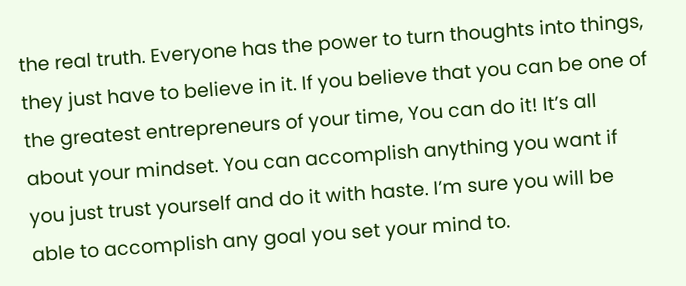the real truth. Everyone has the power to turn thoughts into things, they just have to believe in it. If you believe that you can be one of the greatest entrepreneurs of your time, You can do it! It’s all about your mindset. You can accomplish anything you want if you just trust yourself and do it with haste. I’m sure you will be able to accomplish any goal you set your mind to.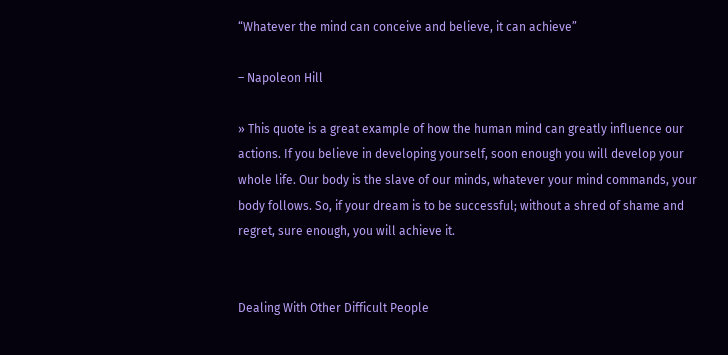“Whatever the mind can conceive and believe, it can achieve”

– Napoleon Hill

» This quote is a great example of how the human mind can greatly influence our actions. If you believe in developing yourself, soon enough you will develop your whole life. Our body is the slave of our minds, whatever your mind commands, your body follows. So, if your dream is to be successful; without a shred of shame and regret, sure enough, you will achieve it.


Dealing With Other Difficult People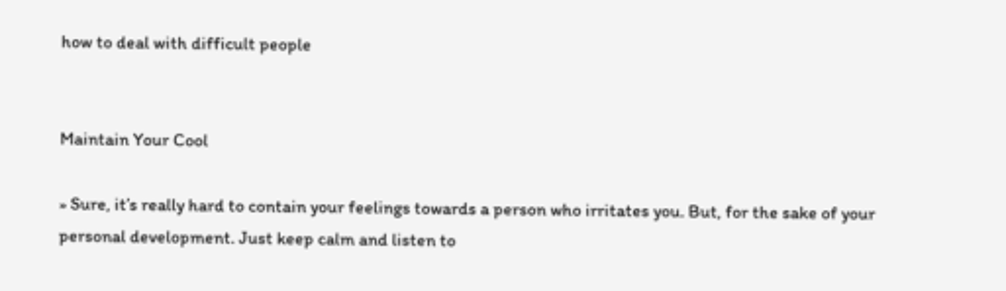how to deal with difficult people


Maintain Your Cool

» Sure, it’s really hard to contain your feelings towards a person who irritates you. But, for the sake of your personal development. Just keep calm and listen to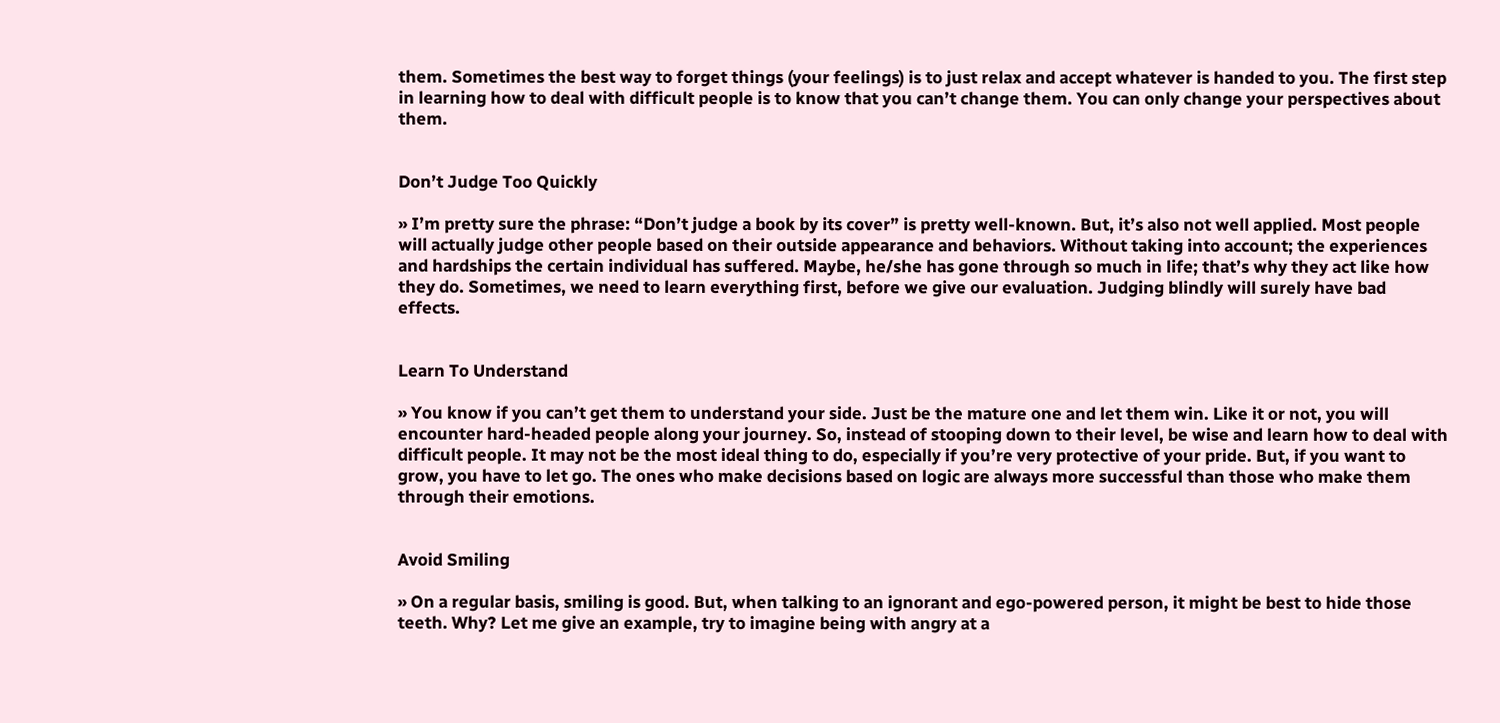them. Sometimes the best way to forget things (your feelings) is to just relax and accept whatever is handed to you. The first step in learning how to deal with difficult people is to know that you can’t change them. You can only change your perspectives about them.


Don’t Judge Too Quickly

» I’m pretty sure the phrase: “Don’t judge a book by its cover” is pretty well-known. But, it’s also not well applied. Most people will actually judge other people based on their outside appearance and behaviors. Without taking into account; the experiences and hardships the certain individual has suffered. Maybe, he/she has gone through so much in life; that’s why they act like how they do. Sometimes, we need to learn everything first, before we give our evaluation. Judging blindly will surely have bad effects.


Learn To Understand

» You know if you can’t get them to understand your side. Just be the mature one and let them win. Like it or not, you will encounter hard-headed people along your journey. So, instead of stooping down to their level, be wise and learn how to deal with difficult people. It may not be the most ideal thing to do, especially if you’re very protective of your pride. But, if you want to grow, you have to let go. The ones who make decisions based on logic are always more successful than those who make them through their emotions.


Avoid Smiling

» On a regular basis, smiling is good. But, when talking to an ignorant and ego-powered person, it might be best to hide those teeth. Why? Let me give an example, try to imagine being with angry at a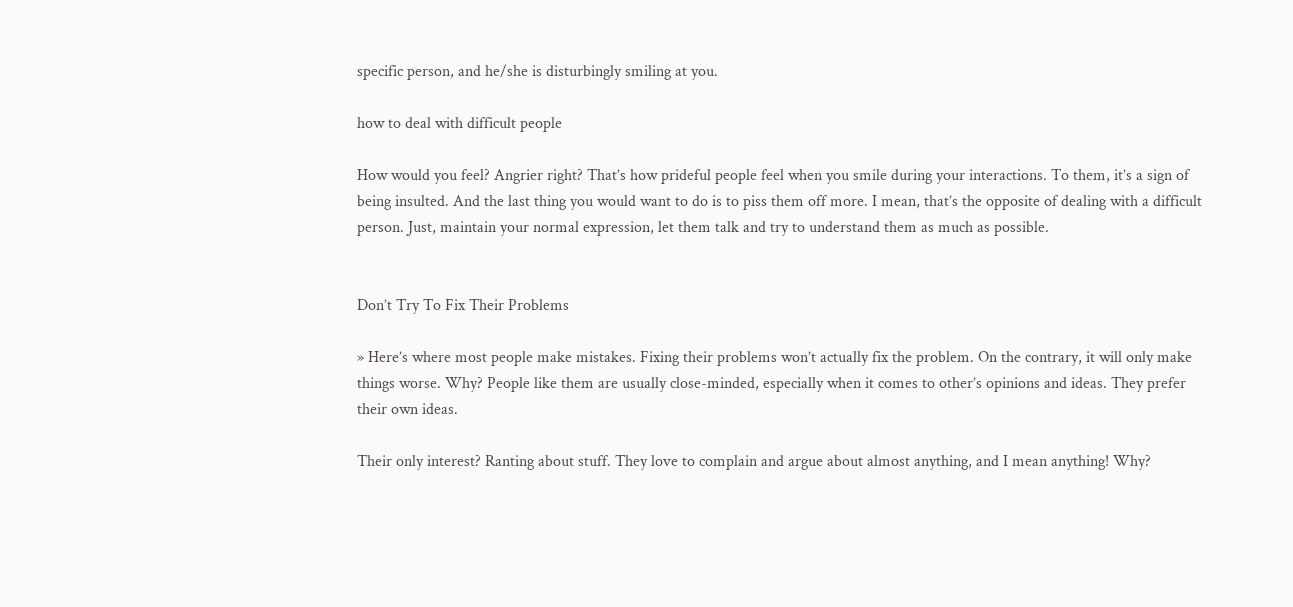specific person, and he/she is disturbingly smiling at you.

how to deal with difficult people

How would you feel? Angrier right? That’s how prideful people feel when you smile during your interactions. To them, it’s a sign of being insulted. And the last thing you would want to do is to piss them off more. I mean, that’s the opposite of dealing with a difficult person. Just, maintain your normal expression, let them talk and try to understand them as much as possible.


Don’t Try To Fix Their Problems

» Here’s where most people make mistakes. Fixing their problems won’t actually fix the problem. On the contrary, it will only make things worse. Why? People like them are usually close-minded, especially when it comes to other’s opinions and ideas. They prefer their own ideas.

Their only interest? Ranting about stuff. They love to complain and argue about almost anything, and I mean anything! Why?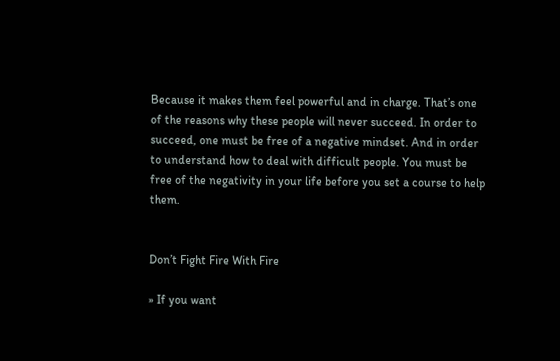Because it makes them feel powerful and in charge. That’s one of the reasons why these people will never succeed. In order to succeed, one must be free of a negative mindset. And in order to understand how to deal with difficult people. You must be free of the negativity in your life before you set a course to help them.


Don’t Fight Fire With Fire

» If you want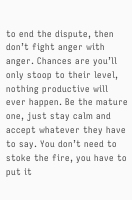to end the dispute, then don’t fight anger with anger. Chances are you’ll only stoop to their level, nothing productive will ever happen. Be the mature one, just stay calm and accept whatever they have to say. You don’t need to stoke the fire, you have to put it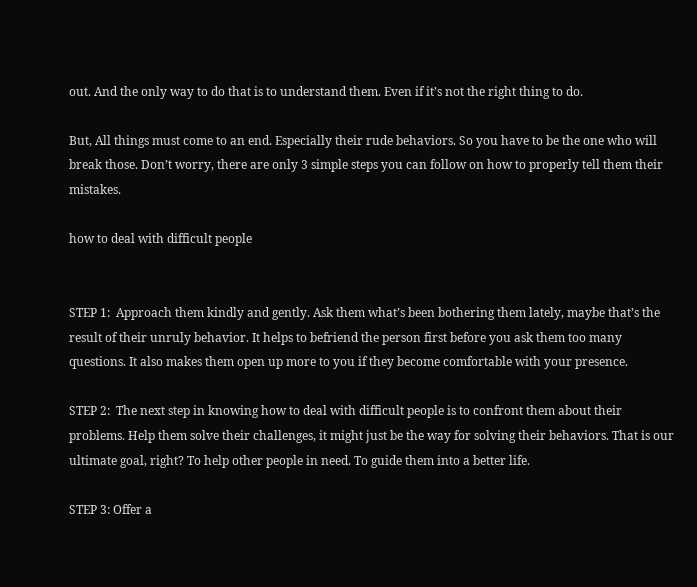out. And the only way to do that is to understand them. Even if it’s not the right thing to do.

But, All things must come to an end. Especially their rude behaviors. So you have to be the one who will break those. Don’t worry, there are only 3 simple steps you can follow on how to properly tell them their mistakes.

how to deal with difficult people


STEP 1:  Approach them kindly and gently. Ask them what’s been bothering them lately, maybe that’s the result of their unruly behavior. It helps to befriend the person first before you ask them too many questions. It also makes them open up more to you if they become comfortable with your presence.

STEP 2:  The next step in knowing how to deal with difficult people is to confront them about their problems. Help them solve their challenges, it might just be the way for solving their behaviors. That is our ultimate goal, right? To help other people in need. To guide them into a better life.

STEP 3: Offer a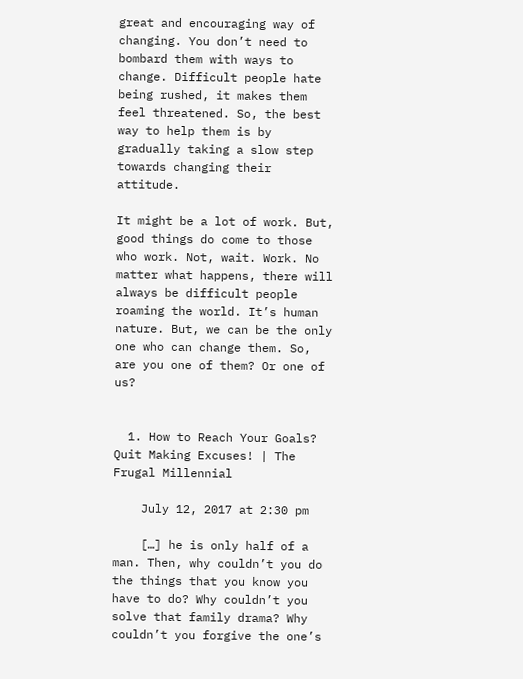great and encouraging way of changing. You don’t need to bombard them with ways to change. Difficult people hate being rushed, it makes them feel threatened. So, the best way to help them is by gradually taking a slow step towards changing their attitude.

It might be a lot of work. But, good things do come to those who work. Not, wait. Work. No matter what happens, there will always be difficult people roaming the world. It’s human nature. But, we can be the only one who can change them. So, are you one of them? Or one of us?


  1. How to Reach Your Goals? Quit Making Excuses! | The Frugal Millennial

    July 12, 2017 at 2:30 pm

    […] he is only half of a man. Then, why couldn’t you do the things that you know you have to do? Why couldn’t you solve that family drama? Why couldn’t you forgive the one’s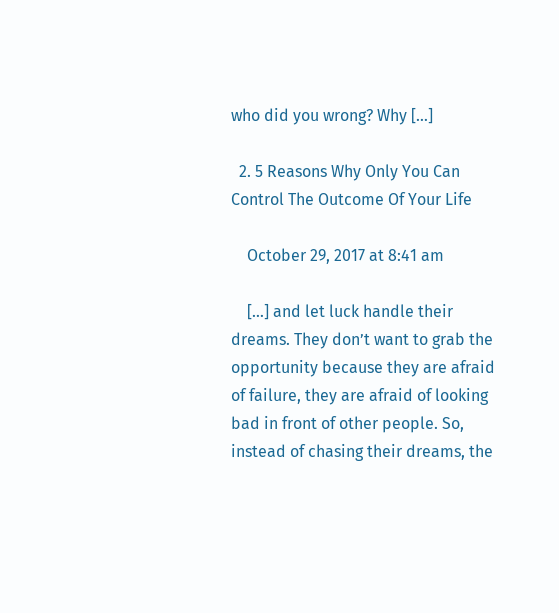who did you wrong? Why […]

  2. 5 Reasons Why Only You Can Control The Outcome Of Your Life

    October 29, 2017 at 8:41 am

    […] and let luck handle their dreams. They don’t want to grab the opportunity because they are afraid of failure, they are afraid of looking bad in front of other people. So, instead of chasing their dreams, the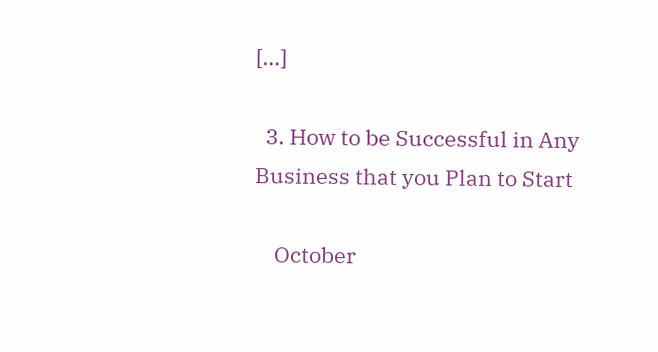[…]

  3. How to be Successful in Any Business that you Plan to Start

    October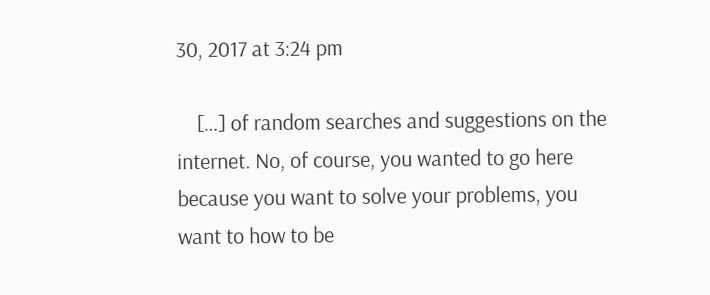30, 2017 at 3:24 pm

    […] of random searches and suggestions on the internet. No, of course, you wanted to go here because you want to solve your problems, you want to how to be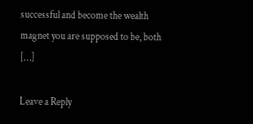successful and become the wealth magnet you are supposed to be, both […]

Leave a Reply